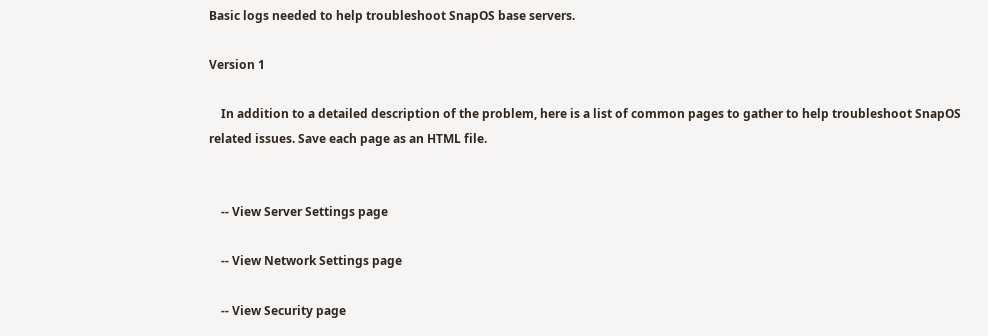Basic logs needed to help troubleshoot SnapOS base servers.

Version 1

    In addition to a detailed description of the problem, here is a list of common pages to gather to help troubleshoot SnapOS related issues. Save each page as an HTML file.


    -- View Server Settings page

    -- View Network Settings page

    -- View Security page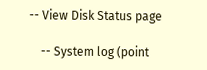-- View Disk Status page

    -- System log (point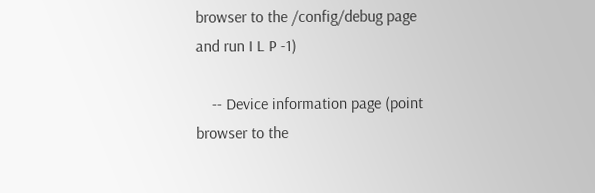browser to the /config/debug page and run I L P -1)

    -- Device information page (point browser to the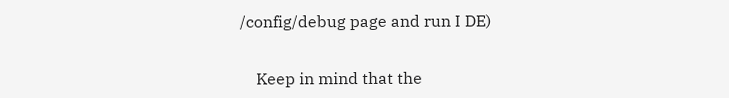/config/debug page and run I DE)


    Keep in mind that the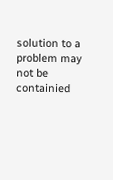solution to a problem may not be containied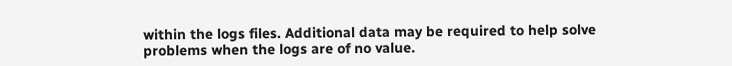within the logs files. Additional data may be required to help solve problems when the logs are of no value.